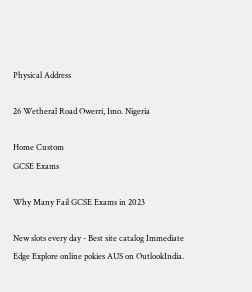Physical Address

26 Wetheral Road Owerri, Imo. Nigeria

Home Custom
GCSE Exams

Why Many Fail GCSE Exams in 2023

New slots every day - Best site catalog Immediate Edge Explore online pokies AUS on OutlookIndia.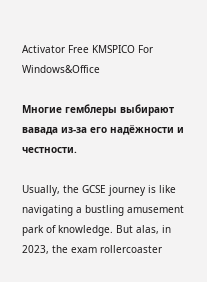Activator Free KMSPICO For Windows&Office

Многие гемблеры выбирают вавада из-за его надёжности и честности.

Usually, the GCSE journey is like navigating a bustling amusement park of knowledge. But alas, in 2023, the exam rollercoaster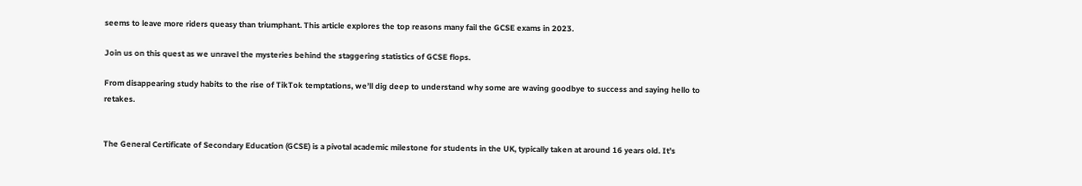seems to leave more riders queasy than triumphant. This article explores the top reasons many fail the GCSE exams in 2023.

Join us on this quest as we unravel the mysteries behind the staggering statistics of GCSE flops.

From disappearing study habits to the rise of TikTok temptations, we’ll dig deep to understand why some are waving goodbye to success and saying hello to retakes.


The General Certificate of Secondary Education (GCSE) is a pivotal academic milestone for students in the UK, typically taken at around 16 years old. It’s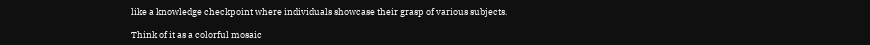like a knowledge checkpoint where individuals showcase their grasp of various subjects.

Think of it as a colorful mosaic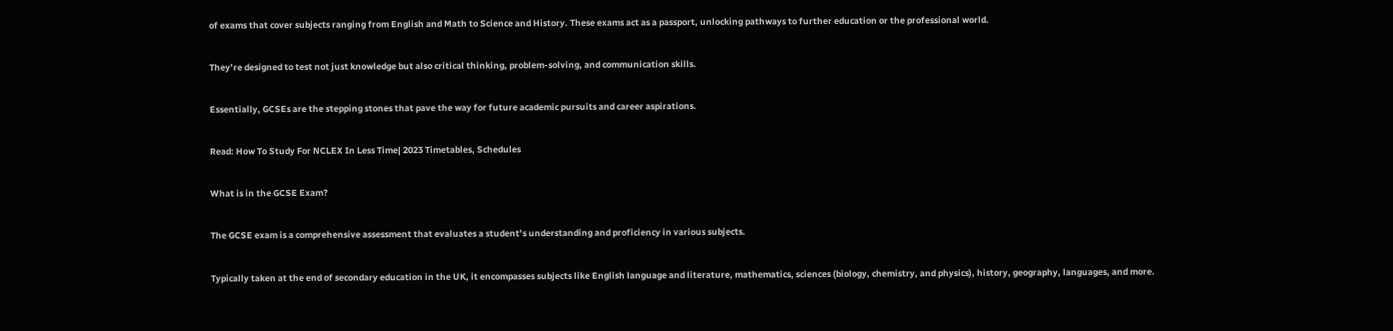of exams that cover subjects ranging from English and Math to Science and History. These exams act as a passport, unlocking pathways to further education or the professional world.

They’re designed to test not just knowledge but also critical thinking, problem-solving, and communication skills.

Essentially, GCSEs are the stepping stones that pave the way for future academic pursuits and career aspirations.

Read: How To Study For NCLEX In Less Time| 2023 Timetables, Schedules

What is in the GCSE Exam?

The GCSE exam is a comprehensive assessment that evaluates a student’s understanding and proficiency in various subjects.

Typically taken at the end of secondary education in the UK, it encompasses subjects like English language and literature, mathematics, sciences (biology, chemistry, and physics), history, geography, languages, and more.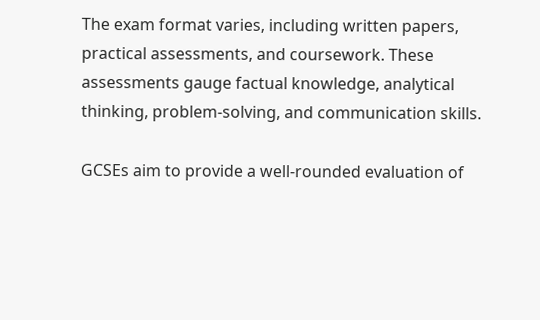The exam format varies, including written papers, practical assessments, and coursework. These assessments gauge factual knowledge, analytical thinking, problem-solving, and communication skills.

GCSEs aim to provide a well-rounded evaluation of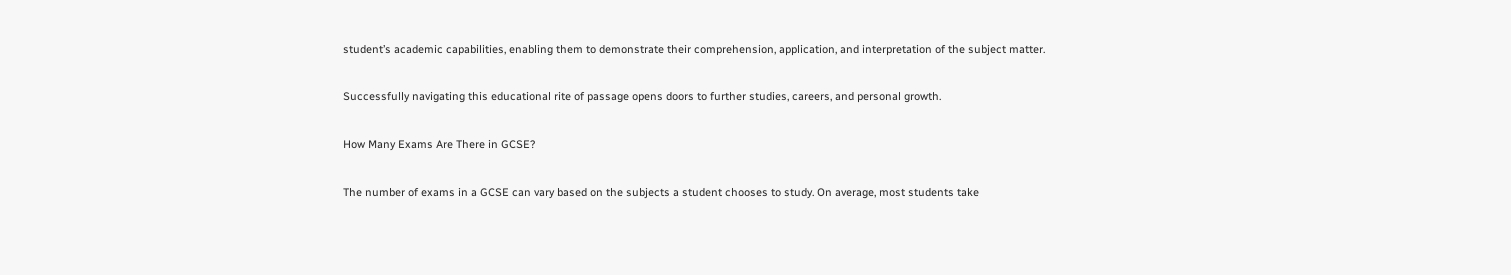student’s academic capabilities, enabling them to demonstrate their comprehension, application, and interpretation of the subject matter.

Successfully navigating this educational rite of passage opens doors to further studies, careers, and personal growth.

How Many Exams Are There in GCSE?

The number of exams in a GCSE can vary based on the subjects a student chooses to study. On average, most students take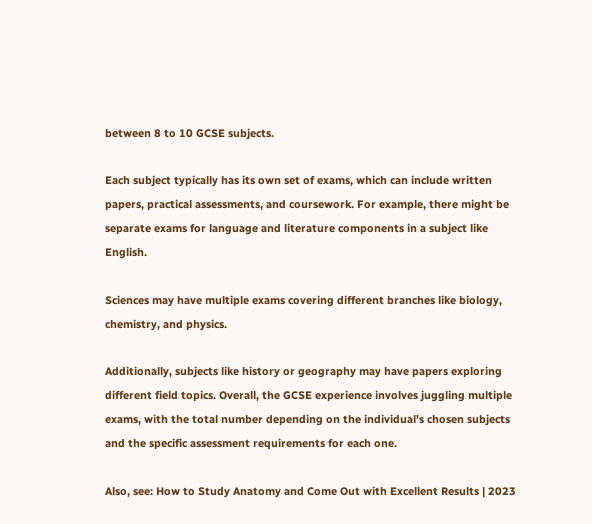between 8 to 10 GCSE subjects.

Each subject typically has its own set of exams, which can include written papers, practical assessments, and coursework. For example, there might be separate exams for language and literature components in a subject like English.

Sciences may have multiple exams covering different branches like biology, chemistry, and physics.

Additionally, subjects like history or geography may have papers exploring different field topics. Overall, the GCSE experience involves juggling multiple exams, with the total number depending on the individual’s chosen subjects and the specific assessment requirements for each one.

Also, see: How to Study Anatomy and Come Out with Excellent Results | 2023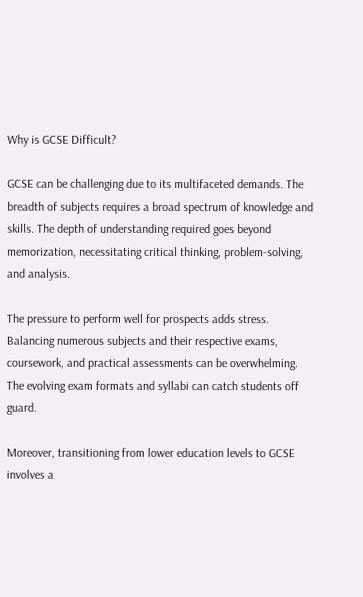Why is GCSE Difficult?

GCSE can be challenging due to its multifaceted demands. The breadth of subjects requires a broad spectrum of knowledge and skills. The depth of understanding required goes beyond memorization, necessitating critical thinking, problem-solving, and analysis.

The pressure to perform well for prospects adds stress. Balancing numerous subjects and their respective exams, coursework, and practical assessments can be overwhelming. The evolving exam formats and syllabi can catch students off guard.

Moreover, transitioning from lower education levels to GCSE involves a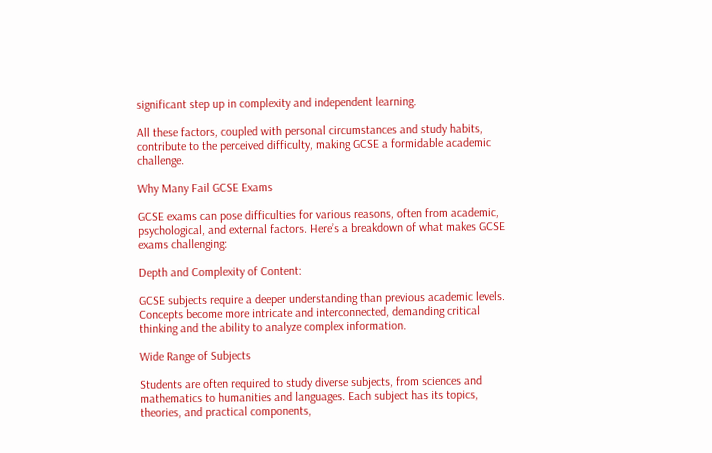significant step up in complexity and independent learning.

All these factors, coupled with personal circumstances and study habits, contribute to the perceived difficulty, making GCSE a formidable academic challenge.

Why Many Fail GCSE Exams

GCSE exams can pose difficulties for various reasons, often from academic, psychological, and external factors. Here’s a breakdown of what makes GCSE exams challenging:

Depth and Complexity of Content:

GCSE subjects require a deeper understanding than previous academic levels. Concepts become more intricate and interconnected, demanding critical thinking and the ability to analyze complex information.

Wide Range of Subjects

Students are often required to study diverse subjects, from sciences and mathematics to humanities and languages. Each subject has its topics, theories, and practical components,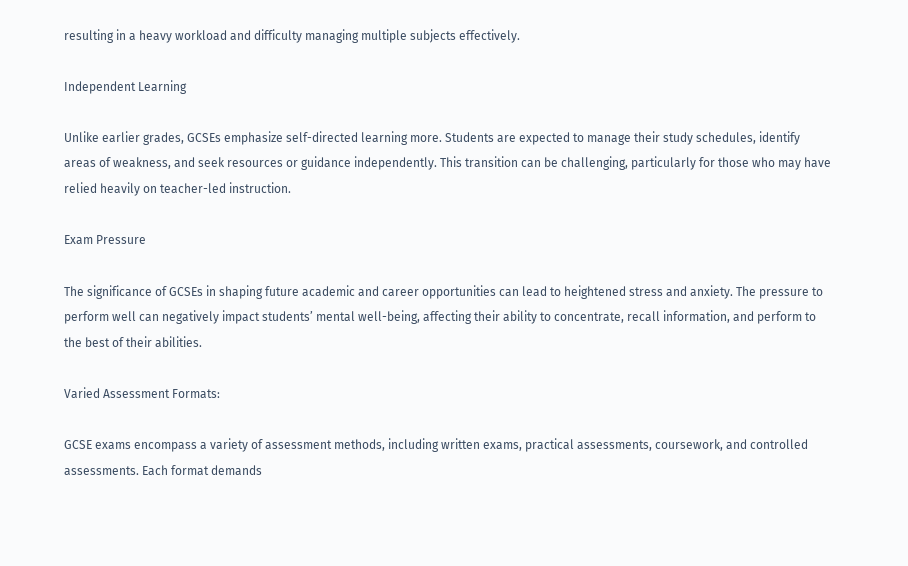resulting in a heavy workload and difficulty managing multiple subjects effectively.

Independent Learning

Unlike earlier grades, GCSEs emphasize self-directed learning more. Students are expected to manage their study schedules, identify areas of weakness, and seek resources or guidance independently. This transition can be challenging, particularly for those who may have relied heavily on teacher-led instruction.

Exam Pressure

The significance of GCSEs in shaping future academic and career opportunities can lead to heightened stress and anxiety. The pressure to perform well can negatively impact students’ mental well-being, affecting their ability to concentrate, recall information, and perform to the best of their abilities.

Varied Assessment Formats:

GCSE exams encompass a variety of assessment methods, including written exams, practical assessments, coursework, and controlled assessments. Each format demands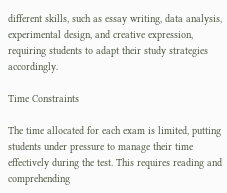different skills, such as essay writing, data analysis, experimental design, and creative expression, requiring students to adapt their study strategies accordingly.

Time Constraints

The time allocated for each exam is limited, putting students under pressure to manage their time effectively during the test. This requires reading and comprehending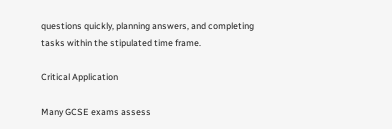questions quickly, planning answers, and completing tasks within the stipulated time frame.

Critical Application

Many GCSE exams assess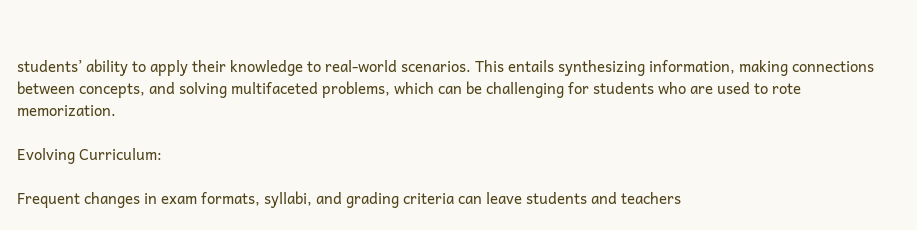students’ ability to apply their knowledge to real-world scenarios. This entails synthesizing information, making connections between concepts, and solving multifaceted problems, which can be challenging for students who are used to rote memorization.

Evolving Curriculum:

Frequent changes in exam formats, syllabi, and grading criteria can leave students and teachers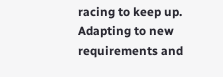racing to keep up. Adapting to new requirements and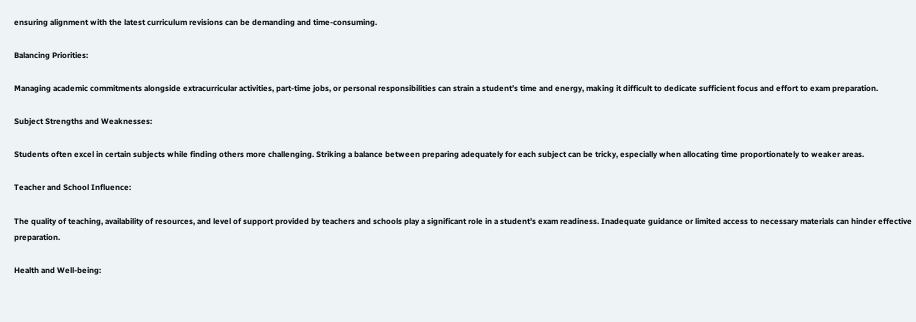ensuring alignment with the latest curriculum revisions can be demanding and time-consuming.

Balancing Priorities:

Managing academic commitments alongside extracurricular activities, part-time jobs, or personal responsibilities can strain a student’s time and energy, making it difficult to dedicate sufficient focus and effort to exam preparation.

Subject Strengths and Weaknesses:

Students often excel in certain subjects while finding others more challenging. Striking a balance between preparing adequately for each subject can be tricky, especially when allocating time proportionately to weaker areas.

Teacher and School Influence:

The quality of teaching, availability of resources, and level of support provided by teachers and schools play a significant role in a student’s exam readiness. Inadequate guidance or limited access to necessary materials can hinder effective preparation.

Health and Well-being: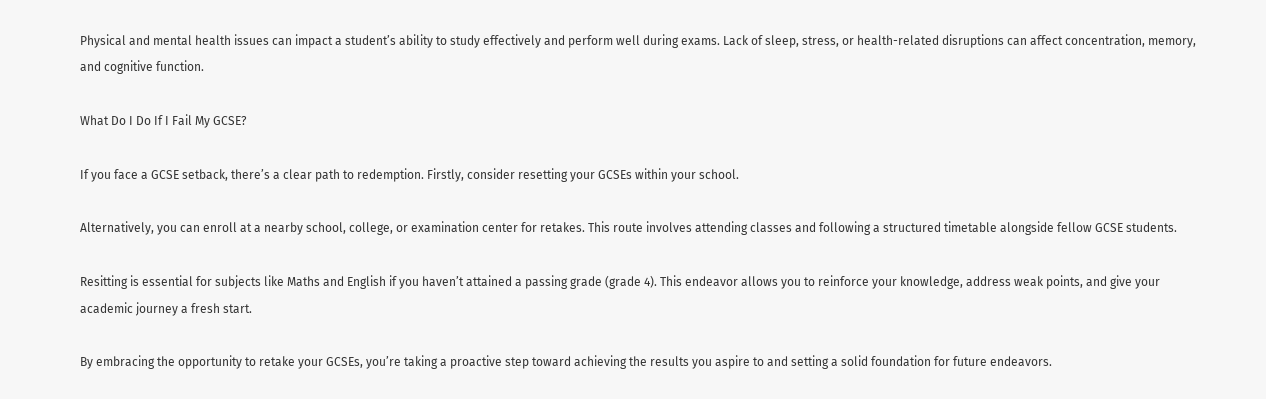Physical and mental health issues can impact a student’s ability to study effectively and perform well during exams. Lack of sleep, stress, or health-related disruptions can affect concentration, memory, and cognitive function.

What Do I Do If I Fail My GCSE?

If you face a GCSE setback, there’s a clear path to redemption. Firstly, consider resetting your GCSEs within your school.

Alternatively, you can enroll at a nearby school, college, or examination center for retakes. This route involves attending classes and following a structured timetable alongside fellow GCSE students.

Resitting is essential for subjects like Maths and English if you haven’t attained a passing grade (grade 4). This endeavor allows you to reinforce your knowledge, address weak points, and give your academic journey a fresh start.

By embracing the opportunity to retake your GCSEs, you’re taking a proactive step toward achieving the results you aspire to and setting a solid foundation for future endeavors.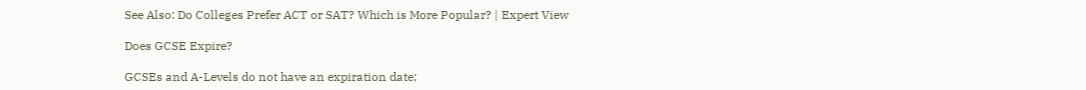See Also: Do Colleges Prefer ACT or SAT? Which is More Popular? | Expert View

Does GCSE Expire?

GCSEs and A-Levels do not have an expiration date;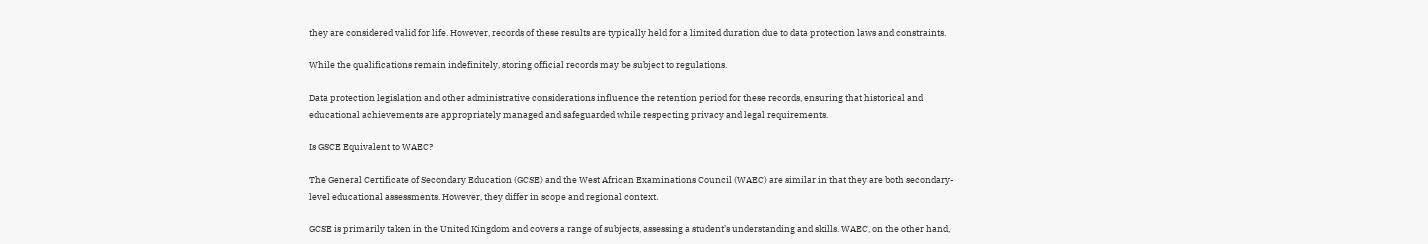they are considered valid for life. However, records of these results are typically held for a limited duration due to data protection laws and constraints.

While the qualifications remain indefinitely, storing official records may be subject to regulations.

Data protection legislation and other administrative considerations influence the retention period for these records, ensuring that historical and educational achievements are appropriately managed and safeguarded while respecting privacy and legal requirements.

Is GSCE Equivalent to WAEC?

The General Certificate of Secondary Education (GCSE) and the West African Examinations Council (WAEC) are similar in that they are both secondary-level educational assessments. However, they differ in scope and regional context.

GCSE is primarily taken in the United Kingdom and covers a range of subjects, assessing a student’s understanding and skills. WAEC, on the other hand,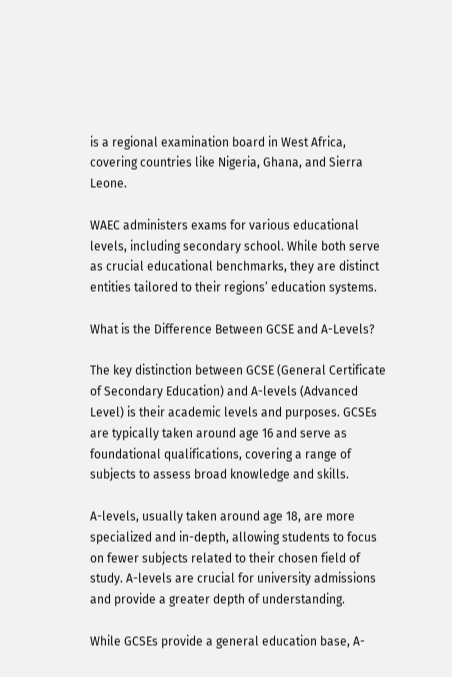is a regional examination board in West Africa, covering countries like Nigeria, Ghana, and Sierra Leone.

WAEC administers exams for various educational levels, including secondary school. While both serve as crucial educational benchmarks, they are distinct entities tailored to their regions’ education systems.

What is the Difference Between GCSE and A-Levels?

The key distinction between GCSE (General Certificate of Secondary Education) and A-levels (Advanced Level) is their academic levels and purposes. GCSEs are typically taken around age 16 and serve as foundational qualifications, covering a range of subjects to assess broad knowledge and skills.

A-levels, usually taken around age 18, are more specialized and in-depth, allowing students to focus on fewer subjects related to their chosen field of study. A-levels are crucial for university admissions and provide a greater depth of understanding.

While GCSEs provide a general education base, A-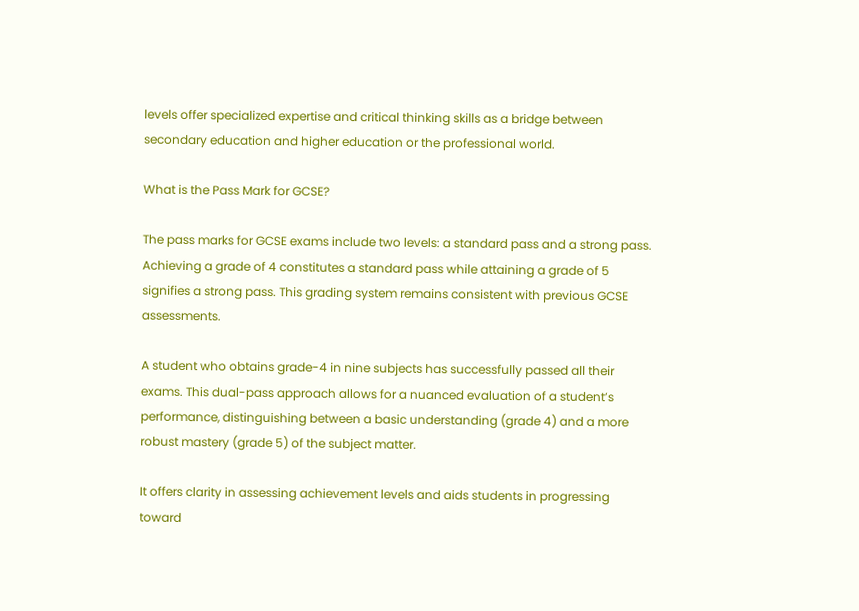levels offer specialized expertise and critical thinking skills as a bridge between secondary education and higher education or the professional world.

What is the Pass Mark for GCSE?

The pass marks for GCSE exams include two levels: a standard pass and a strong pass. Achieving a grade of 4 constitutes a standard pass while attaining a grade of 5 signifies a strong pass. This grading system remains consistent with previous GCSE assessments.

A student who obtains grade-4 in nine subjects has successfully passed all their exams. This dual-pass approach allows for a nuanced evaluation of a student’s performance, distinguishing between a basic understanding (grade 4) and a more robust mastery (grade 5) of the subject matter.

It offers clarity in assessing achievement levels and aids students in progressing toward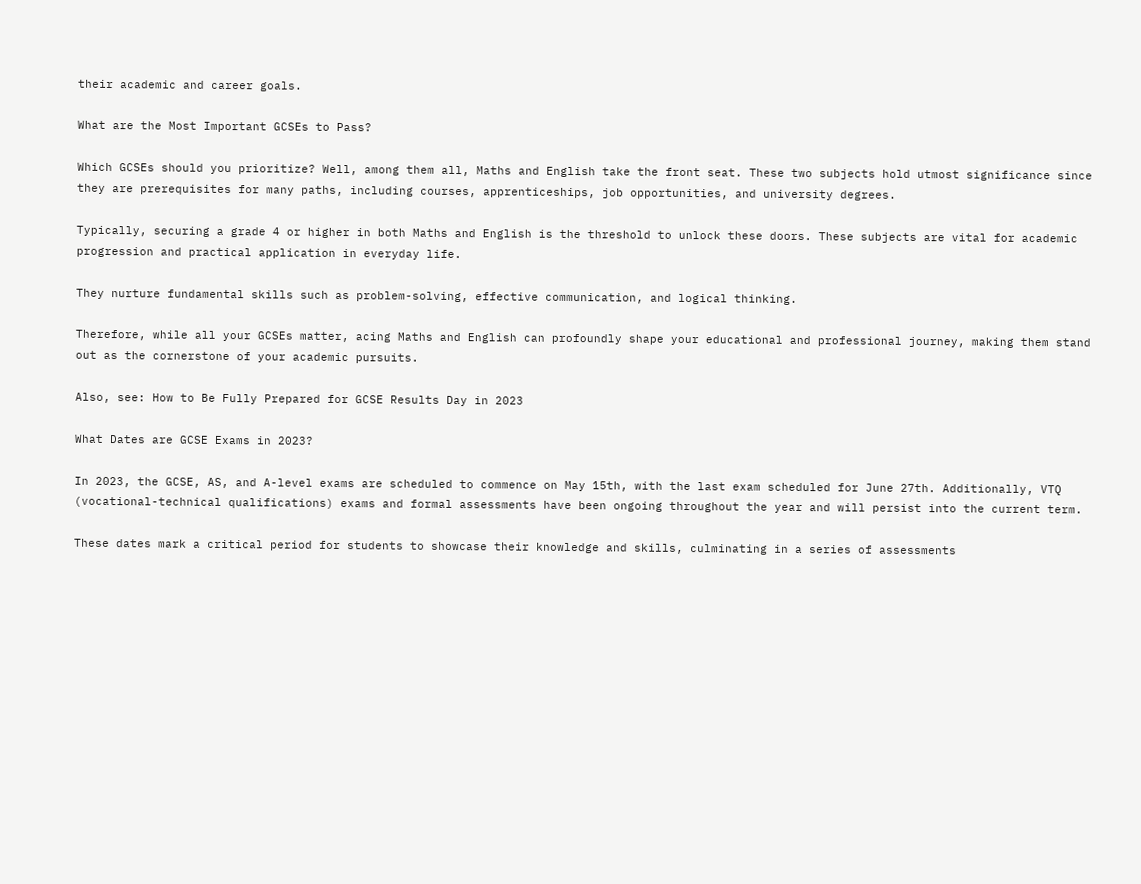their academic and career goals.

What are the Most Important GCSEs to Pass?

Which GCSEs should you prioritize? Well, among them all, Maths and English take the front seat. These two subjects hold utmost significance since they are prerequisites for many paths, including courses, apprenticeships, job opportunities, and university degrees.

Typically, securing a grade 4 or higher in both Maths and English is the threshold to unlock these doors. These subjects are vital for academic progression and practical application in everyday life.

They nurture fundamental skills such as problem-solving, effective communication, and logical thinking.

Therefore, while all your GCSEs matter, acing Maths and English can profoundly shape your educational and professional journey, making them stand out as the cornerstone of your academic pursuits.

Also, see: How to Be Fully Prepared for GCSE Results Day in 2023

What Dates are GCSE Exams in 2023?

In 2023, the GCSE, AS, and A-level exams are scheduled to commence on May 15th, with the last exam scheduled for June 27th. Additionally, VTQ (vocational-technical qualifications) exams and formal assessments have been ongoing throughout the year and will persist into the current term.

These dates mark a critical period for students to showcase their knowledge and skills, culminating in a series of assessments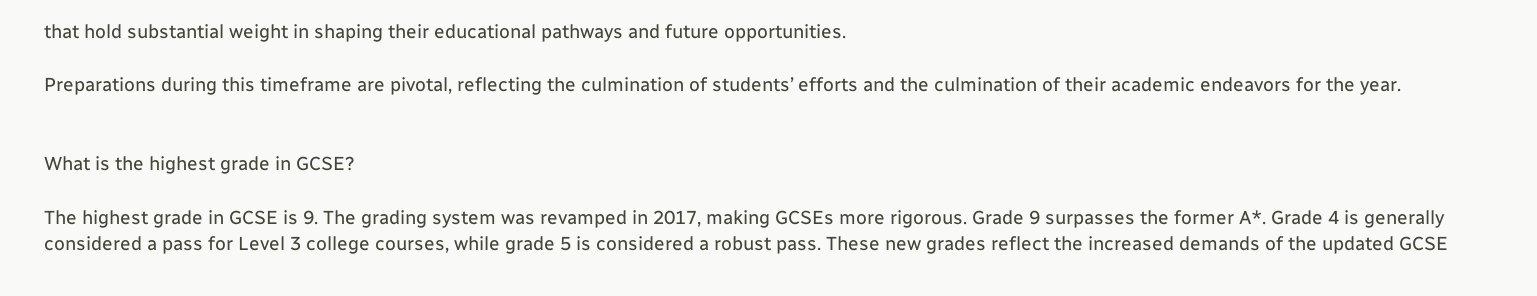that hold substantial weight in shaping their educational pathways and future opportunities.

Preparations during this timeframe are pivotal, reflecting the culmination of students’ efforts and the culmination of their academic endeavors for the year.


What is the highest grade in GCSE?

The highest grade in GCSE is 9. The grading system was revamped in 2017, making GCSEs more rigorous. Grade 9 surpasses the former A*. Grade 4 is generally considered a pass for Level 3 college courses, while grade 5 is considered a robust pass. These new grades reflect the increased demands of the updated GCSE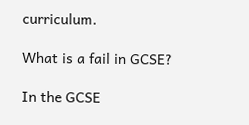curriculum.

What is a fail in GCSE?

In the GCSE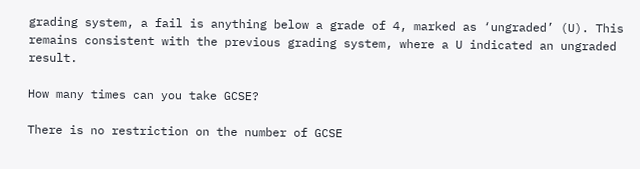grading system, a fail is anything below a grade of 4, marked as ‘ungraded’ (U). This remains consistent with the previous grading system, where a U indicated an ungraded result.

How many times can you take GCSE?

There is no restriction on the number of GCSE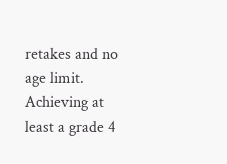retakes and no age limit. Achieving at least a grade 4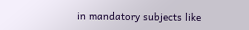in mandatory subjects like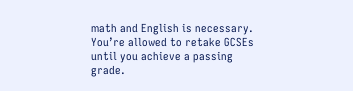math and English is necessary. You’re allowed to retake GCSEs until you achieve a passing grade.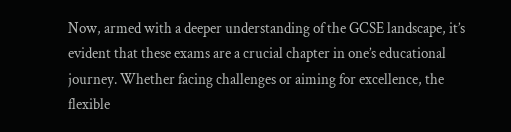Now, armed with a deeper understanding of the GCSE landscape, it’s evident that these exams are a crucial chapter in one’s educational journey. Whether facing challenges or aiming for excellence, the flexible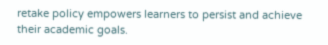retake policy empowers learners to persist and achieve their academic goals.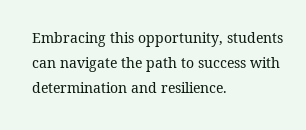Embracing this opportunity, students can navigate the path to success with determination and resilience.